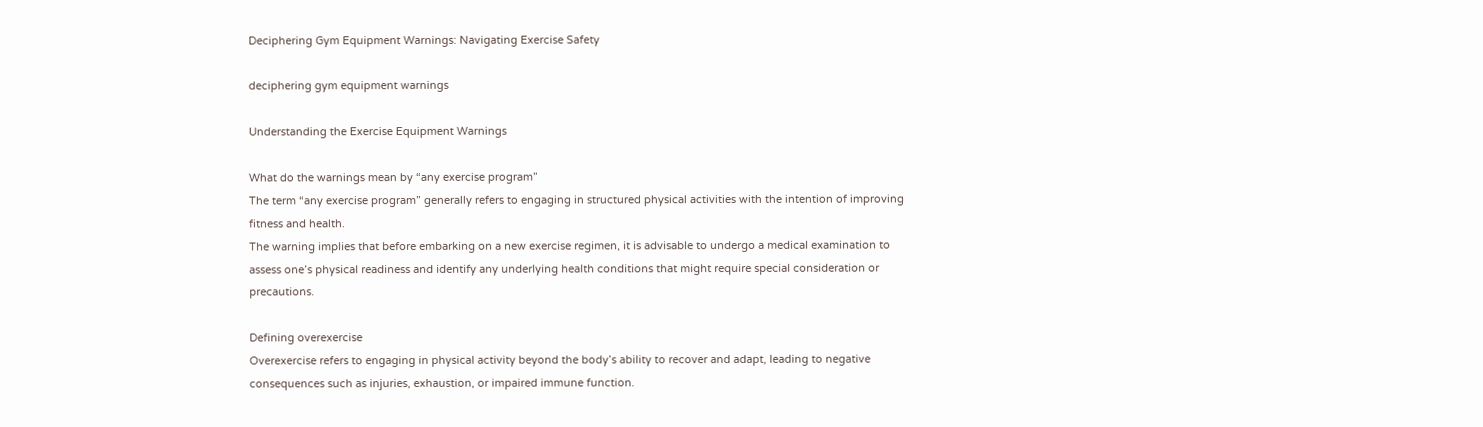Deciphering Gym Equipment Warnings: Navigating Exercise Safety

deciphering gym equipment warnings

Understanding the Exercise Equipment Warnings

What do the warnings mean by “any exercise program”
The term “any exercise program” generally refers to engaging in structured physical activities with the intention of improving fitness and health.
The warning implies that before embarking on a new exercise regimen, it is advisable to undergo a medical examination to assess one’s physical readiness and identify any underlying health conditions that might require special consideration or precautions.

Defining overexercise
Overexercise refers to engaging in physical activity beyond the body’s ability to recover and adapt, leading to negative consequences such as injuries, exhaustion, or impaired immune function.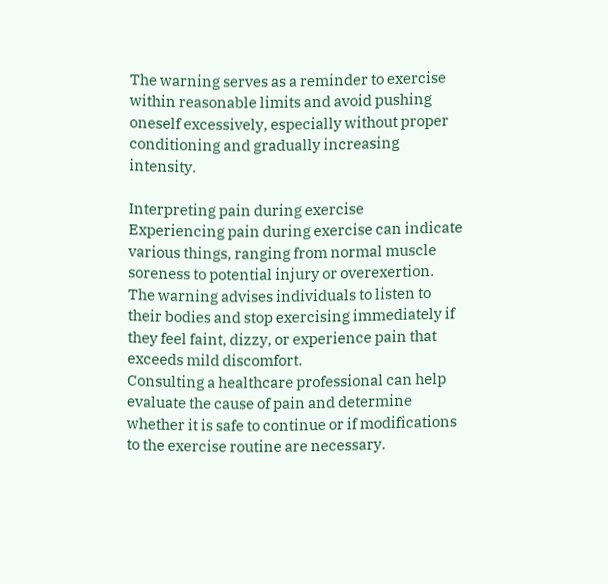The warning serves as a reminder to exercise within reasonable limits and avoid pushing oneself excessively, especially without proper conditioning and gradually increasing intensity.

Interpreting pain during exercise
Experiencing pain during exercise can indicate various things, ranging from normal muscle soreness to potential injury or overexertion.
The warning advises individuals to listen to their bodies and stop exercising immediately if they feel faint, dizzy, or experience pain that exceeds mild discomfort.
Consulting a healthcare professional can help evaluate the cause of pain and determine whether it is safe to continue or if modifications to the exercise routine are necessary.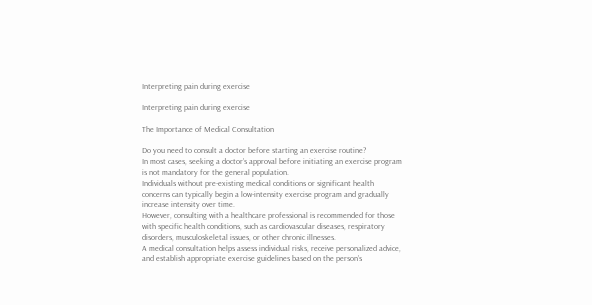Interpreting pain during exercise

Interpreting pain during exercise

The Importance of Medical Consultation

Do you need to consult a doctor before starting an exercise routine?
In most cases, seeking a doctor’s approval before initiating an exercise program is not mandatory for the general population.
Individuals without pre-existing medical conditions or significant health concerns can typically begin a low-intensity exercise program and gradually increase intensity over time.
However, consulting with a healthcare professional is recommended for those with specific health conditions, such as cardiovascular diseases, respiratory disorders, musculoskeletal issues, or other chronic illnesses.
A medical consultation helps assess individual risks, receive personalized advice, and establish appropriate exercise guidelines based on the person’s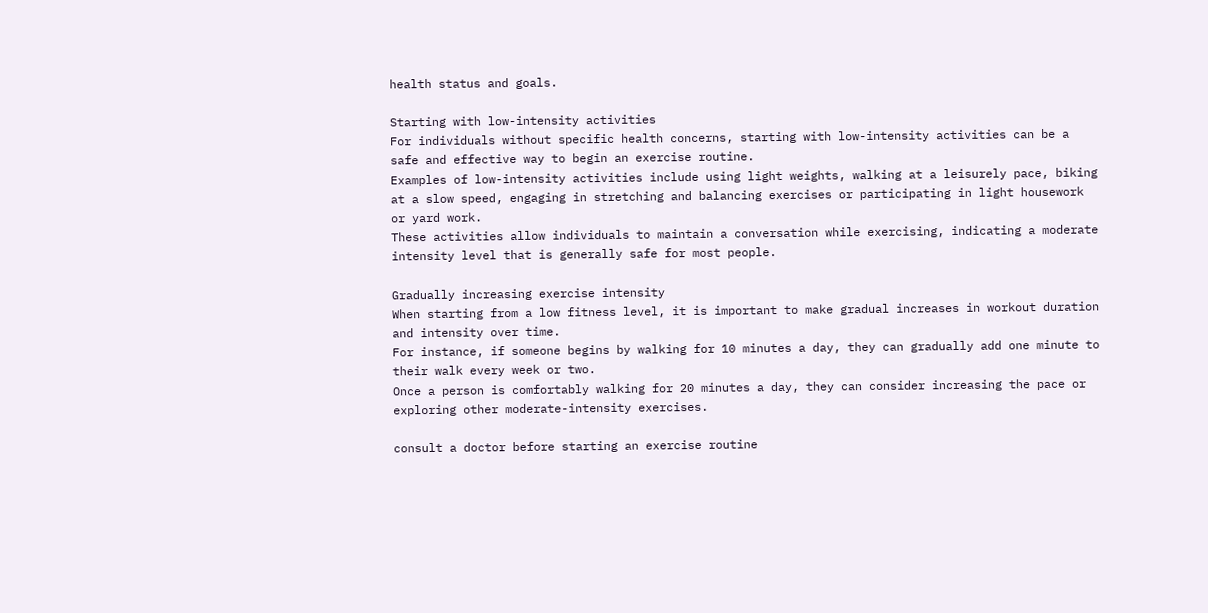health status and goals.

Starting with low-intensity activities
For individuals without specific health concerns, starting with low-intensity activities can be a safe and effective way to begin an exercise routine.
Examples of low-intensity activities include using light weights, walking at a leisurely pace, biking at a slow speed, engaging in stretching and balancing exercises or participating in light housework or yard work.
These activities allow individuals to maintain a conversation while exercising, indicating a moderate intensity level that is generally safe for most people.

Gradually increasing exercise intensity
When starting from a low fitness level, it is important to make gradual increases in workout duration and intensity over time.
For instance, if someone begins by walking for 10 minutes a day, they can gradually add one minute to their walk every week or two.
Once a person is comfortably walking for 20 minutes a day, they can consider increasing the pace or exploring other moderate-intensity exercises.

consult a doctor before starting an exercise routine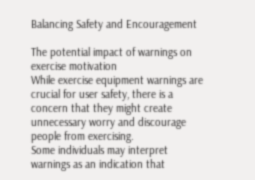Balancing Safety and Encouragement

The potential impact of warnings on exercise motivation
While exercise equipment warnings are crucial for user safety, there is a concern that they might create unnecessary worry and discourage people from exercising.
Some individuals may interpret warnings as an indication that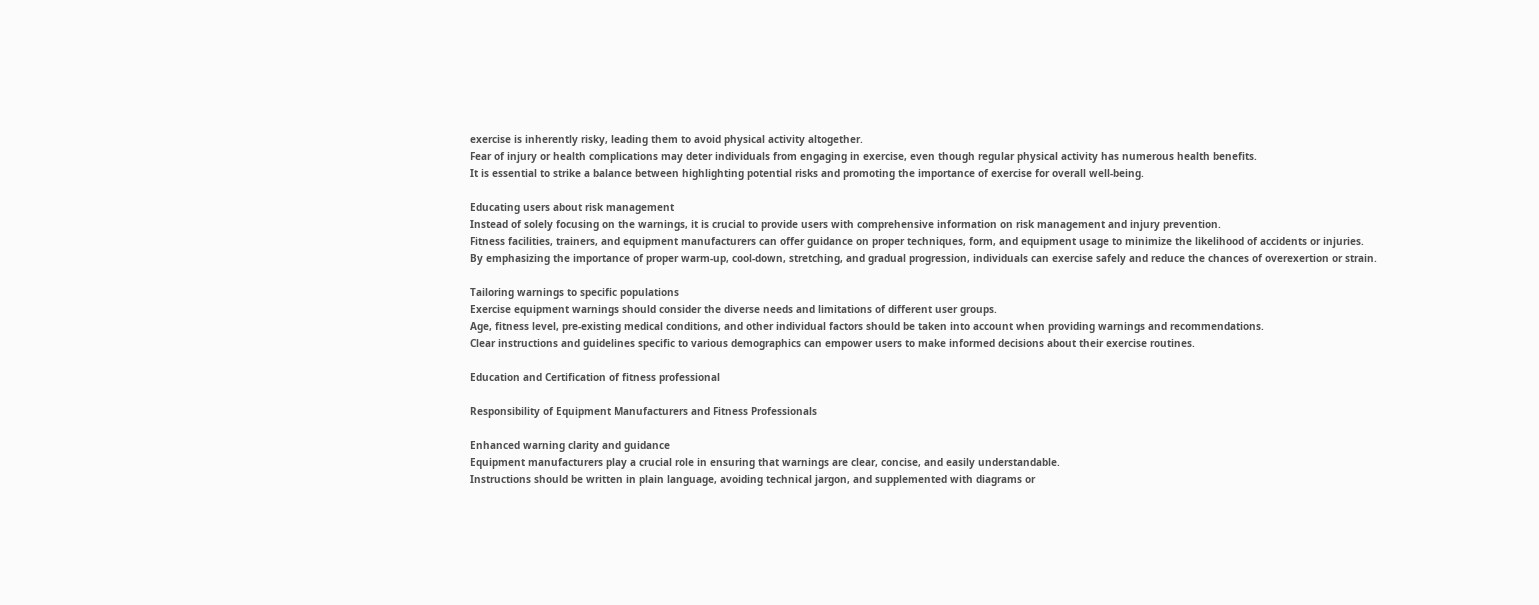exercise is inherently risky, leading them to avoid physical activity altogether.
Fear of injury or health complications may deter individuals from engaging in exercise, even though regular physical activity has numerous health benefits.
It is essential to strike a balance between highlighting potential risks and promoting the importance of exercise for overall well-being.

Educating users about risk management
Instead of solely focusing on the warnings, it is crucial to provide users with comprehensive information on risk management and injury prevention.
Fitness facilities, trainers, and equipment manufacturers can offer guidance on proper techniques, form, and equipment usage to minimize the likelihood of accidents or injuries.
By emphasizing the importance of proper warm-up, cool-down, stretching, and gradual progression, individuals can exercise safely and reduce the chances of overexertion or strain.

Tailoring warnings to specific populations
Exercise equipment warnings should consider the diverse needs and limitations of different user groups.
Age, fitness level, pre-existing medical conditions, and other individual factors should be taken into account when providing warnings and recommendations.
Clear instructions and guidelines specific to various demographics can empower users to make informed decisions about their exercise routines.

Education and Certification of fitness professional

Responsibility of Equipment Manufacturers and Fitness Professionals

Enhanced warning clarity and guidance
Equipment manufacturers play a crucial role in ensuring that warnings are clear, concise, and easily understandable.
Instructions should be written in plain language, avoiding technical jargon, and supplemented with diagrams or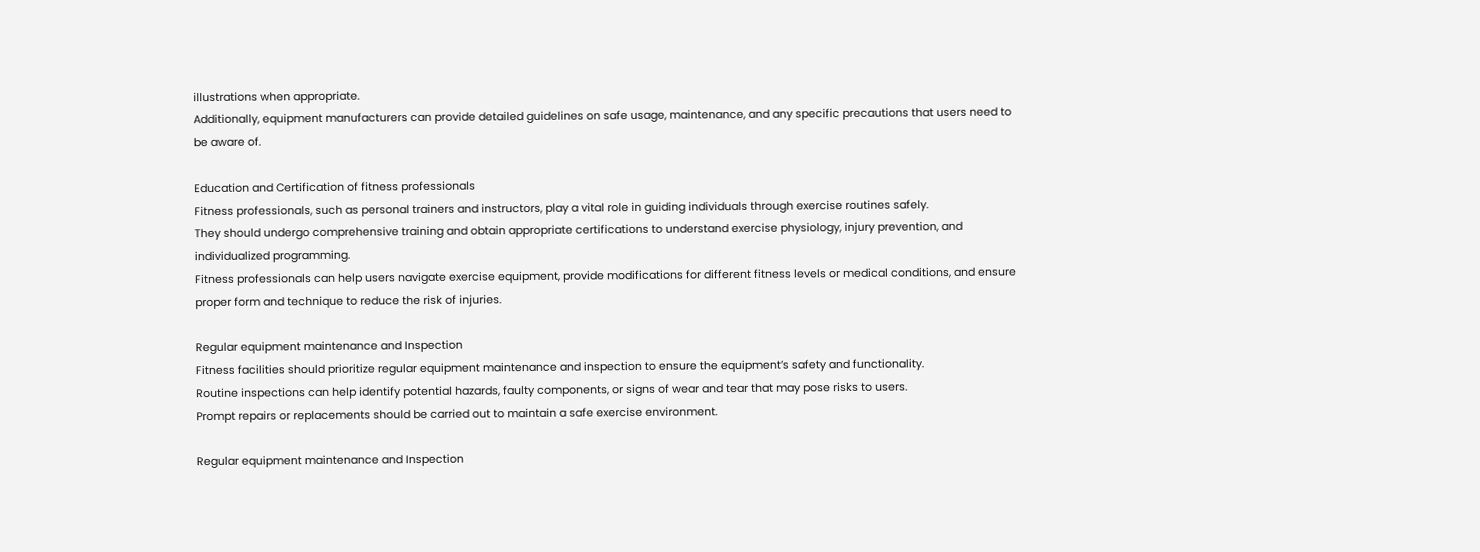illustrations when appropriate.
Additionally, equipment manufacturers can provide detailed guidelines on safe usage, maintenance, and any specific precautions that users need to be aware of.

Education and Certification of fitness professionals
Fitness professionals, such as personal trainers and instructors, play a vital role in guiding individuals through exercise routines safely.
They should undergo comprehensive training and obtain appropriate certifications to understand exercise physiology, injury prevention, and individualized programming.
Fitness professionals can help users navigate exercise equipment, provide modifications for different fitness levels or medical conditions, and ensure proper form and technique to reduce the risk of injuries.

Regular equipment maintenance and Inspection
Fitness facilities should prioritize regular equipment maintenance and inspection to ensure the equipment’s safety and functionality.
Routine inspections can help identify potential hazards, faulty components, or signs of wear and tear that may pose risks to users.
Prompt repairs or replacements should be carried out to maintain a safe exercise environment.

Regular equipment maintenance and Inspection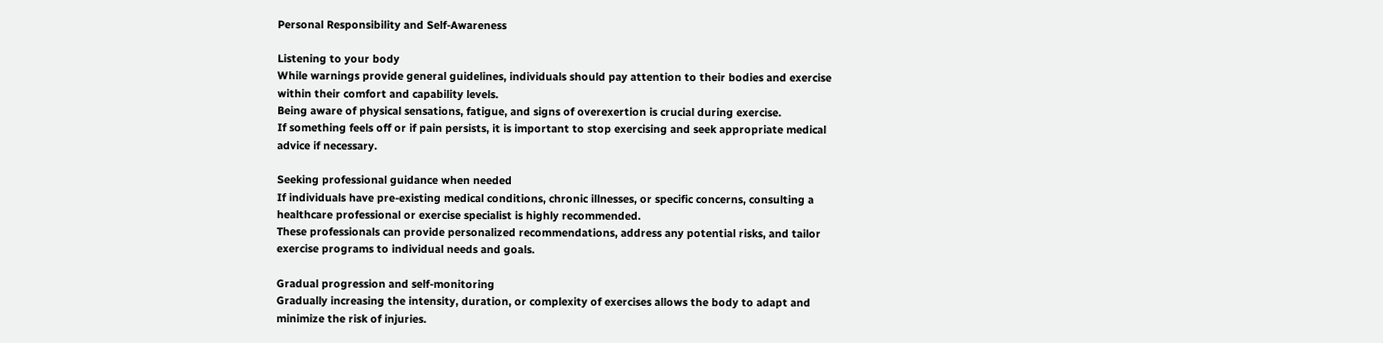Personal Responsibility and Self-Awareness

Listening to your body
While warnings provide general guidelines, individuals should pay attention to their bodies and exercise within their comfort and capability levels.
Being aware of physical sensations, fatigue, and signs of overexertion is crucial during exercise.
If something feels off or if pain persists, it is important to stop exercising and seek appropriate medical advice if necessary.

Seeking professional guidance when needed
If individuals have pre-existing medical conditions, chronic illnesses, or specific concerns, consulting a healthcare professional or exercise specialist is highly recommended.
These professionals can provide personalized recommendations, address any potential risks, and tailor exercise programs to individual needs and goals.

Gradual progression and self-monitoring
Gradually increasing the intensity, duration, or complexity of exercises allows the body to adapt and minimize the risk of injuries.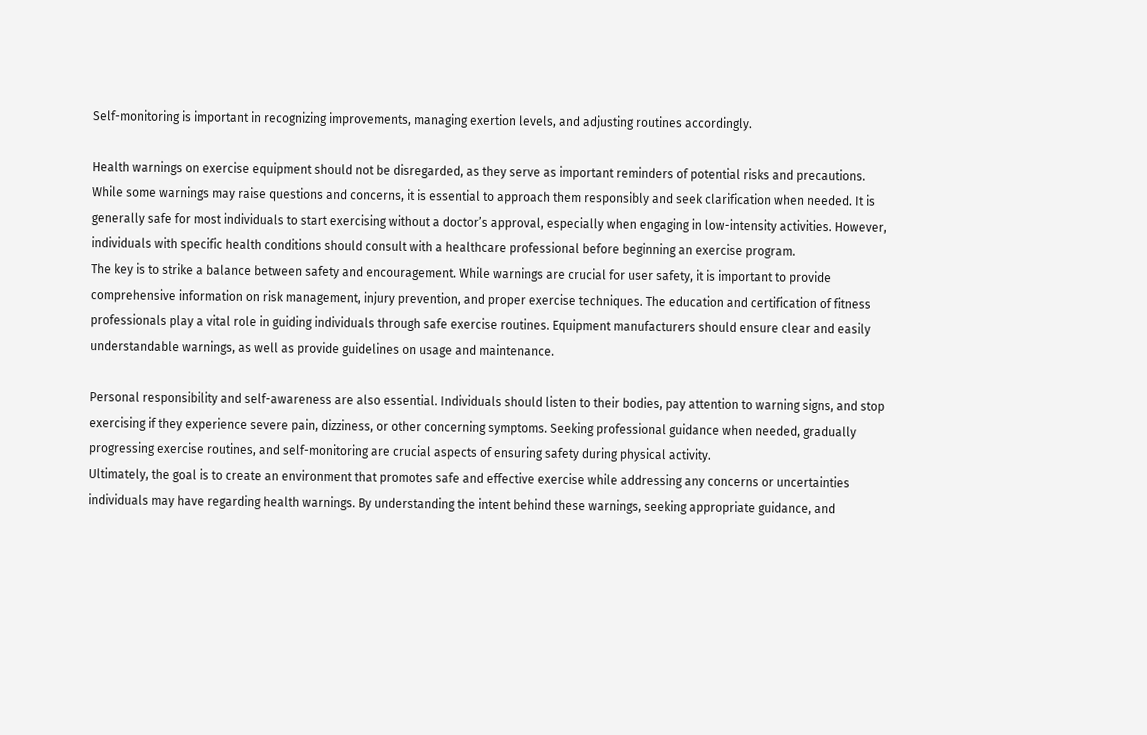Self-monitoring is important in recognizing improvements, managing exertion levels, and adjusting routines accordingly.

Health warnings on exercise equipment should not be disregarded, as they serve as important reminders of potential risks and precautions. While some warnings may raise questions and concerns, it is essential to approach them responsibly and seek clarification when needed. It is generally safe for most individuals to start exercising without a doctor’s approval, especially when engaging in low-intensity activities. However, individuals with specific health conditions should consult with a healthcare professional before beginning an exercise program.
The key is to strike a balance between safety and encouragement. While warnings are crucial for user safety, it is important to provide comprehensive information on risk management, injury prevention, and proper exercise techniques. The education and certification of fitness professionals play a vital role in guiding individuals through safe exercise routines. Equipment manufacturers should ensure clear and easily understandable warnings, as well as provide guidelines on usage and maintenance.

Personal responsibility and self-awareness are also essential. Individuals should listen to their bodies, pay attention to warning signs, and stop exercising if they experience severe pain, dizziness, or other concerning symptoms. Seeking professional guidance when needed, gradually progressing exercise routines, and self-monitoring are crucial aspects of ensuring safety during physical activity.
Ultimately, the goal is to create an environment that promotes safe and effective exercise while addressing any concerns or uncertainties individuals may have regarding health warnings. By understanding the intent behind these warnings, seeking appropriate guidance, and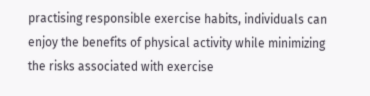practising responsible exercise habits, individuals can enjoy the benefits of physical activity while minimizing the risks associated with exercise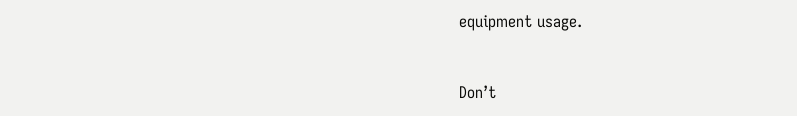equipment usage.


Don’t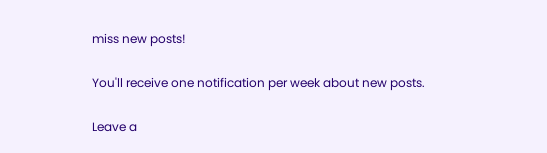miss new posts!

You'll receive one notification per week about new posts.

Leave a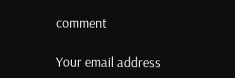comment

Your email address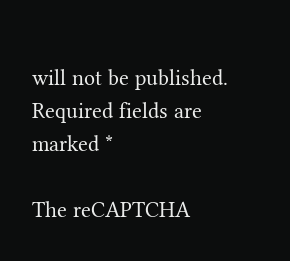will not be published. Required fields are marked *

The reCAPTCHA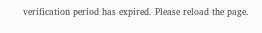verification period has expired. Please reload the page.